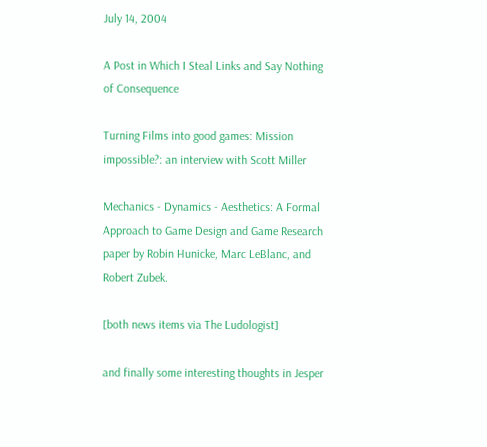July 14, 2004

A Post in Which I Steal Links and Say Nothing of Consequence

Turning Films into good games: Mission impossible?: an interview with Scott Miller

Mechanics - Dynamics - Aesthetics: A Formal Approach to Game Design and Game Research paper by Robin Hunicke, Marc LeBlanc, and Robert Zubek.

[both news items via The Ludologist]

and finally some interesting thoughts in Jesper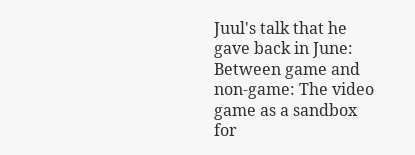Juul's talk that he gave back in June: Between game and non-game: The video game as a sandbox for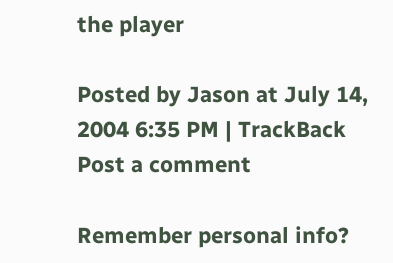the player

Posted by Jason at July 14, 2004 6:35 PM | TrackBack
Post a comment

Remember personal info?